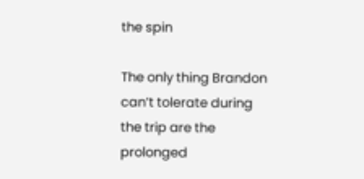the spin

The only thing Brandon can’t tolerate during the trip are the prolonged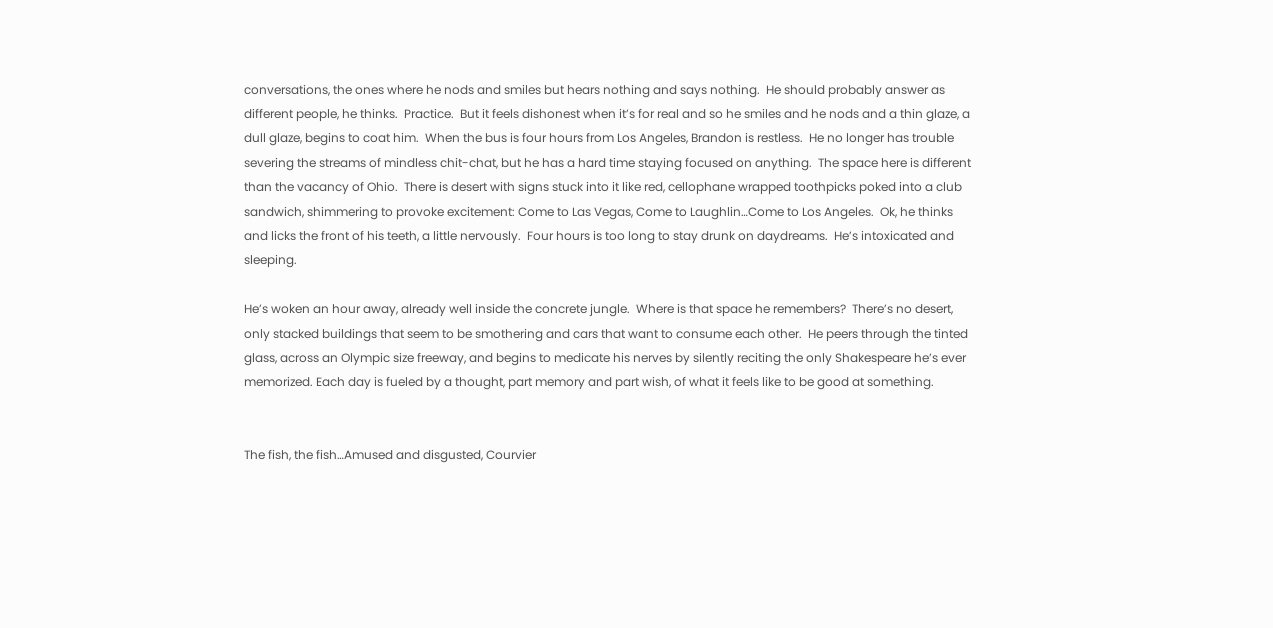conversations, the ones where he nods and smiles but hears nothing and says nothing.  He should probably answer as different people, he thinks.  Practice.  But it feels dishonest when it’s for real and so he smiles and he nods and a thin glaze, a dull glaze, begins to coat him.  When the bus is four hours from Los Angeles, Brandon is restless.  He no longer has trouble severing the streams of mindless chit-chat, but he has a hard time staying focused on anything.  The space here is different than the vacancy of Ohio.  There is desert with signs stuck into it like red, cellophane wrapped toothpicks poked into a club sandwich, shimmering to provoke excitement: Come to Las Vegas, Come to Laughlin…Come to Los Angeles.  Ok, he thinks and licks the front of his teeth, a little nervously.  Four hours is too long to stay drunk on daydreams.  He’s intoxicated and sleeping.

He’s woken an hour away, already well inside the concrete jungle.  Where is that space he remembers?  There’s no desert, only stacked buildings that seem to be smothering and cars that want to consume each other.  He peers through the tinted glass, across an Olympic size freeway, and begins to medicate his nerves by silently reciting the only Shakespeare he’s ever memorized. Each day is fueled by a thought, part memory and part wish, of what it feels like to be good at something.


The fish, the fish…Amused and disgusted, Courvier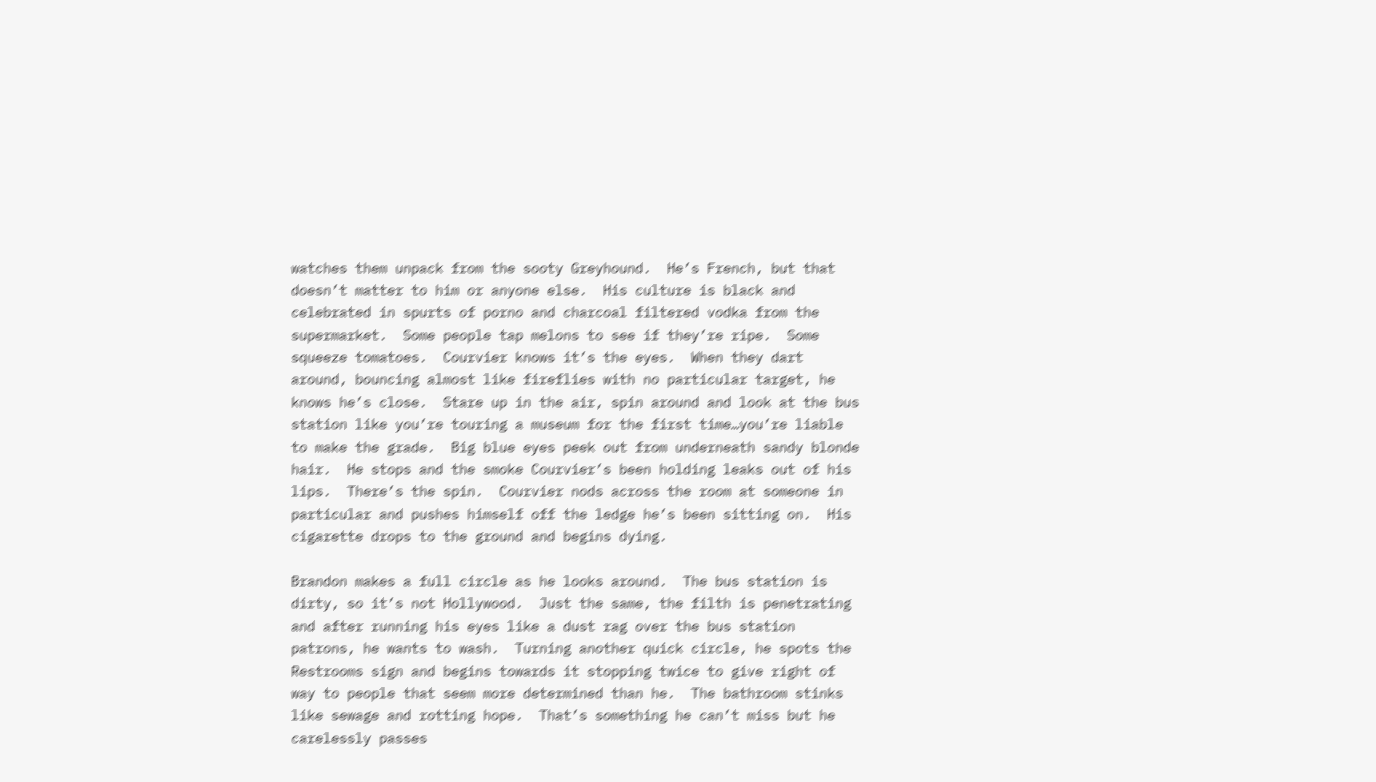watches them unpack from the sooty Greyhound.  He’s French, but that doesn’t matter to him or anyone else.  His culture is black and celebrated in spurts of porno and charcoal filtered vodka from the supermarket.  Some people tap melons to see if they’re ripe.  Some squeeze tomatoes.  Courvier knows it’s the eyes.  When they dart around, bouncing almost like fireflies with no particular target, he knows he’s close.  Stare up in the air, spin around and look at the bus station like you’re touring a museum for the first time…you’re liable to make the grade.  Big blue eyes peek out from underneath sandy blonde hair.  He stops and the smoke Courvier’s been holding leaks out of his lips.  There’s the spin.  Courvier nods across the room at someone in particular and pushes himself off the ledge he’s been sitting on.  His cigarette drops to the ground and begins dying.

Brandon makes a full circle as he looks around.  The bus station is dirty, so it’s not Hollywood.  Just the same, the filth is penetrating and after running his eyes like a dust rag over the bus station patrons, he wants to wash.  Turning another quick circle, he spots the Restrooms sign and begins towards it stopping twice to give right of way to people that seem more determined than he.  The bathroom stinks like sewage and rotting hope.  That’s something he can’t miss but he carelessly passes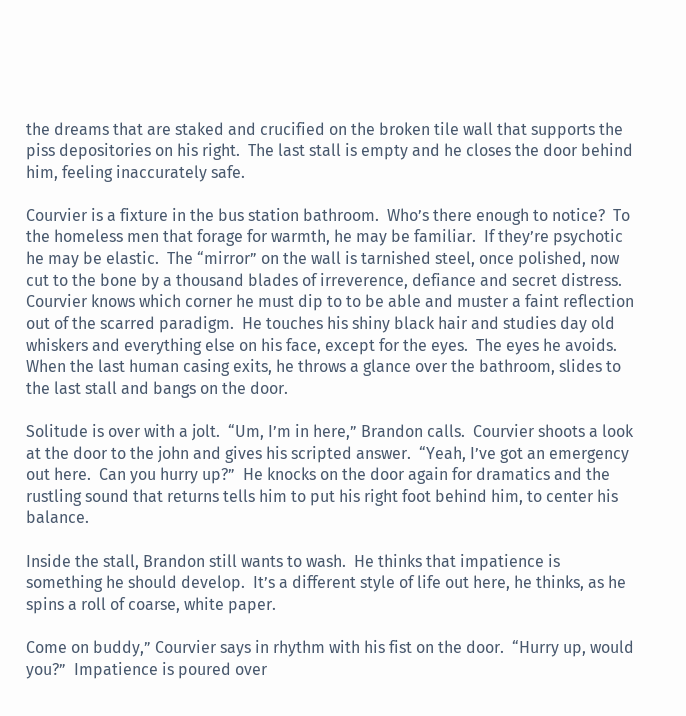the dreams that are staked and crucified on the broken tile wall that supports the piss depositories on his right.  The last stall is empty and he closes the door behind him, feeling inaccurately safe.

Courvier is a fixture in the bus station bathroom.  Who’s there enough to notice?  To the homeless men that forage for warmth, he may be familiar.  If they’re psychotic he may be elastic.  The “mirror” on the wall is tarnished steel, once polished, now cut to the bone by a thousand blades of irreverence, defiance and secret distress.  Courvier knows which corner he must dip to to be able and muster a faint reflection out of the scarred paradigm.  He touches his shiny black hair and studies day old whiskers and everything else on his face, except for the eyes.  The eyes he avoids.  When the last human casing exits, he throws a glance over the bathroom, slides to the last stall and bangs on the door.

Solitude is over with a jolt.  “Um, I’m in here,” Brandon calls.  Courvier shoots a look at the door to the john and gives his scripted answer.  “Yeah, I’ve got an emergency out here.  Can you hurry up?”  He knocks on the door again for dramatics and the rustling sound that returns tells him to put his right foot behind him, to center his balance.

Inside the stall, Brandon still wants to wash.  He thinks that impatience is something he should develop.  It’s a different style of life out here, he thinks, as he spins a roll of coarse, white paper.

Come on buddy,” Courvier says in rhythm with his fist on the door.  “Hurry up, would you?”  Impatience is poured over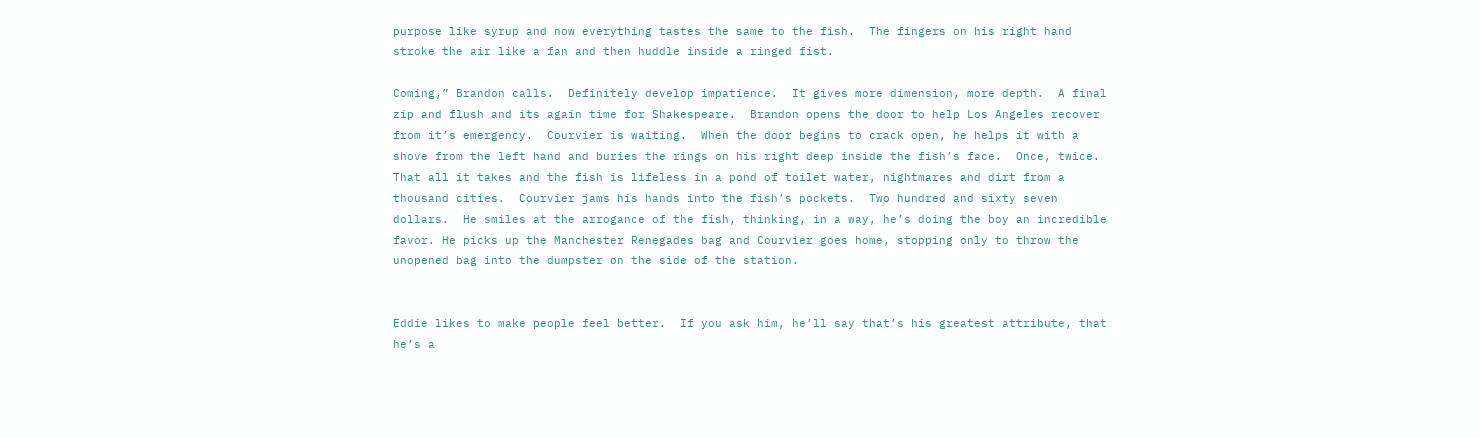purpose like syrup and now everything tastes the same to the fish.  The fingers on his right hand stroke the air like a fan and then huddle inside a ringed fist.

Coming,” Brandon calls.  Definitely develop impatience.  It gives more dimension, more depth.  A final zip and flush and its again time for Shakespeare.  Brandon opens the door to help Los Angeles recover from it’s emergency.  Courvier is waiting.  When the door begins to crack open, he helps it with a shove from the left hand and buries the rings on his right deep inside the fish’s face.  Once, twice.  That all it takes and the fish is lifeless in a pond of toilet water, nightmares and dirt from a thousand cities.  Courvier jams his hands into the fish’s pockets.  Two hundred and sixty seven dollars.  He smiles at the arrogance of the fish, thinking, in a way, he’s doing the boy an incredible favor. He picks up the Manchester Renegades bag and Courvier goes home, stopping only to throw the unopened bag into the dumpster on the side of the station.


Eddie likes to make people feel better.  If you ask him, he’ll say that’s his greatest attribute, that he’s a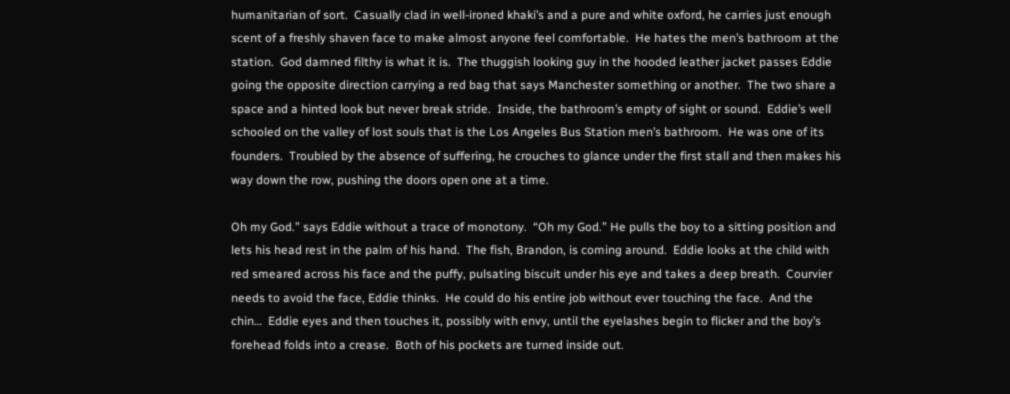humanitarian of sort.  Casually clad in well-ironed khaki’s and a pure and white oxford, he carries just enough scent of a freshly shaven face to make almost anyone feel comfortable.  He hates the men’s bathroom at the station.  God damned filthy is what it is.  The thuggish looking guy in the hooded leather jacket passes Eddie going the opposite direction carrying a red bag that says Manchester something or another.  The two share a space and a hinted look but never break stride.  Inside, the bathroom’s empty of sight or sound.  Eddie’s well schooled on the valley of lost souls that is the Los Angeles Bus Station men’s bathroom.  He was one of its founders.  Troubled by the absence of suffering, he crouches to glance under the first stall and then makes his way down the row, pushing the doors open one at a time.

Oh my God.” says Eddie without a trace of monotony.  “Oh my God.” He pulls the boy to a sitting position and lets his head rest in the palm of his hand.  The fish, Brandon, is coming around.  Eddie looks at the child with red smeared across his face and the puffy, pulsating biscuit under his eye and takes a deep breath.  Courvier needs to avoid the face, Eddie thinks.  He could do his entire job without ever touching the face.  And the chin…  Eddie eyes and then touches it, possibly with envy, until the eyelashes begin to flicker and the boy’s forehead folds into a crease.  Both of his pockets are turned inside out.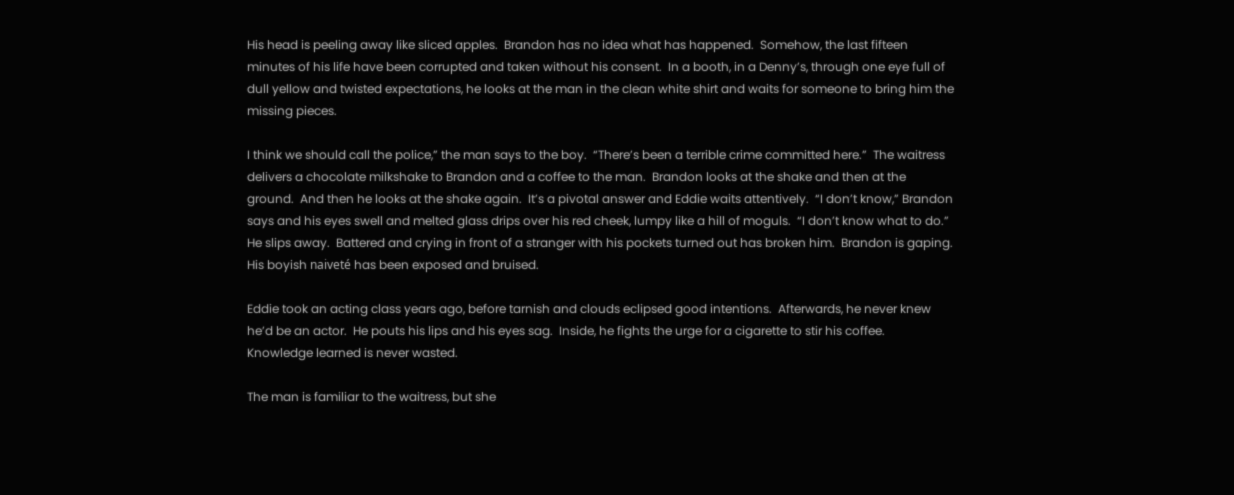His head is peeling away like sliced apples.  Brandon has no idea what has happened.  Somehow, the last fifteen minutes of his life have been corrupted and taken without his consent.  In a booth, in a Denny’s, through one eye full of dull yellow and twisted expectations, he looks at the man in the clean white shirt and waits for someone to bring him the missing pieces.

I think we should call the police,” the man says to the boy.  “There’s been a terrible crime committed here.”  The waitress delivers a chocolate milkshake to Brandon and a coffee to the man.  Brandon looks at the shake and then at the ground.  And then he looks at the shake again.  It’s a pivotal answer and Eddie waits attentively.  “I don’t know,” Brandon says and his eyes swell and melted glass drips over his red cheek, lumpy like a hill of moguls.  “I don’t know what to do.”  He slips away.  Battered and crying in front of a stranger with his pockets turned out has broken him.  Brandon is gaping.  His boyish naiveté has been exposed and bruised.

Eddie took an acting class years ago, before tarnish and clouds eclipsed good intentions.  Afterwards, he never knew he’d be an actor.  He pouts his lips and his eyes sag.  Inside, he fights the urge for a cigarette to stir his coffee.  Knowledge learned is never wasted.

The man is familiar to the waitress, but she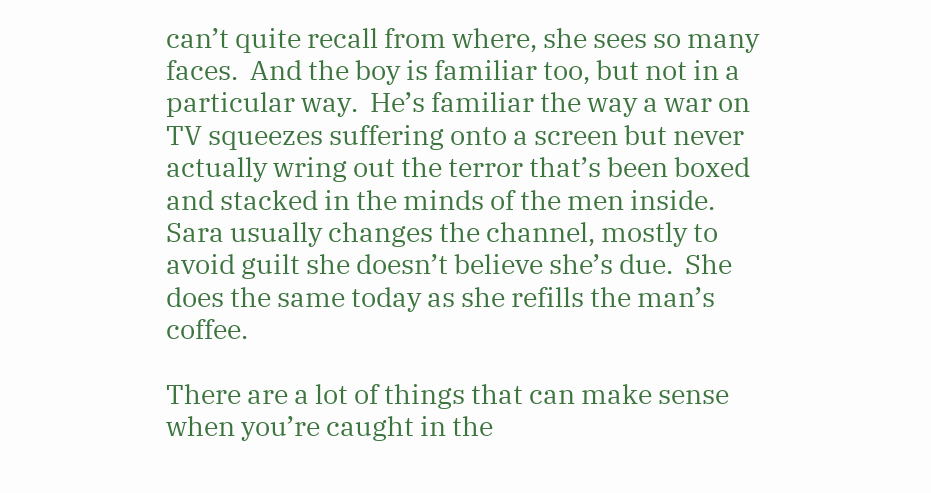can’t quite recall from where, she sees so many faces.  And the boy is familiar too, but not in a particular way.  He’s familiar the way a war on TV squeezes suffering onto a screen but never actually wring out the terror that’s been boxed and stacked in the minds of the men inside.  Sara usually changes the channel, mostly to avoid guilt she doesn’t believe she’s due.  She does the same today as she refills the man’s coffee.

There are a lot of things that can make sense when you’re caught in the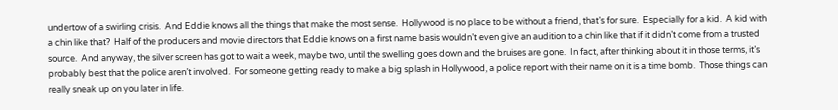undertow of a swirling crisis.  And Eddie knows all the things that make the most sense.  Hollywood is no place to be without a friend, that’s for sure.  Especially for a kid.  A kid with a chin like that?  Half of the producers and movie directors that Eddie knows on a first name basis wouldn’t even give an audition to a chin like that if it didn’t come from a trusted source.  And anyway, the silver screen has got to wait a week, maybe two, until the swelling goes down and the bruises are gone.  In fact, after thinking about it in those terms, it’s probably best that the police aren’t involved.  For someone getting ready to make a big splash in Hollywood, a police report with their name on it is a time bomb.  Those things can really sneak up on you later in life.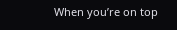When you’re on top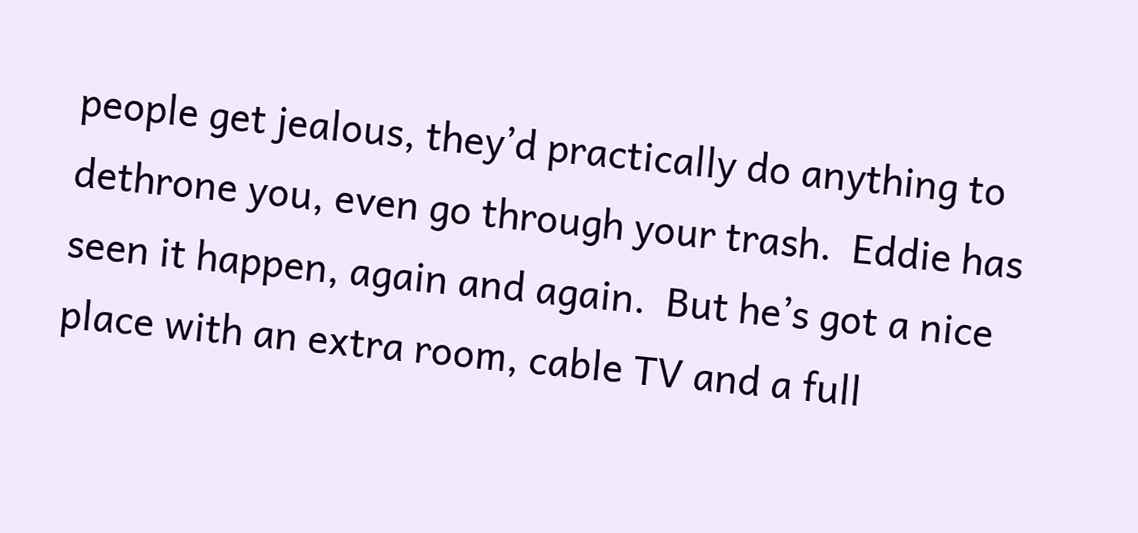people get jealous, they’d practically do anything to dethrone you, even go through your trash.  Eddie has seen it happen, again and again.  But he’s got a nice place with an extra room, cable TV and a full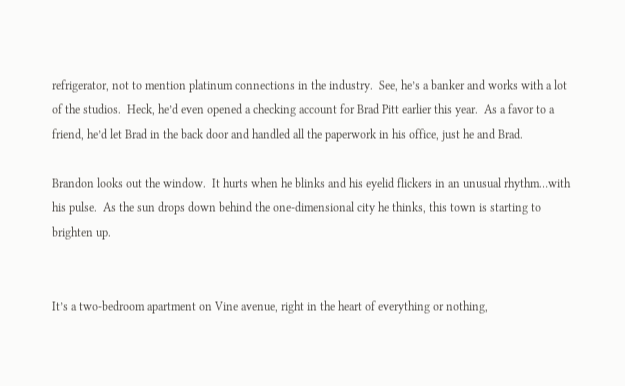refrigerator, not to mention platinum connections in the industry.  See, he’s a banker and works with a lot of the studios.  Heck, he’d even opened a checking account for Brad Pitt earlier this year.  As a favor to a friend, he’d let Brad in the back door and handled all the paperwork in his office, just he and Brad.

Brandon looks out the window.  It hurts when he blinks and his eyelid flickers in an unusual rhythm…with his pulse.  As the sun drops down behind the one-dimensional city he thinks, this town is starting to brighten up.


It’s a two-bedroom apartment on Vine avenue, right in the heart of everything or nothing,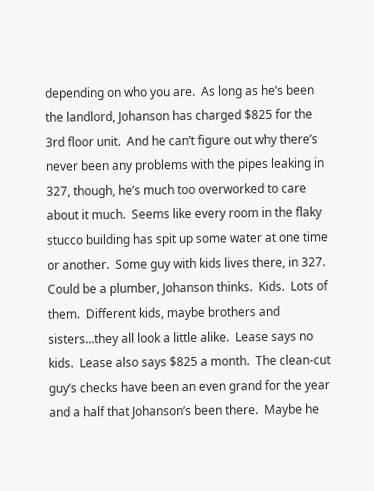depending on who you are.  As long as he’s been the landlord, Johanson has charged $825 for the 3rd floor unit.  And he can’t figure out why there’s never been any problems with the pipes leaking in 327, though, he’s much too overworked to care about it much.  Seems like every room in the flaky stucco building has spit up some water at one time or another.  Some guy with kids lives there, in 327.  Could be a plumber, Johanson thinks.  Kids.  Lots of them.  Different kids, maybe brothers and sisters…they all look a little alike.  Lease says no kids.  Lease also says $825 a month.  The clean-cut guy’s checks have been an even grand for the year and a half that Johanson’s been there.  Maybe he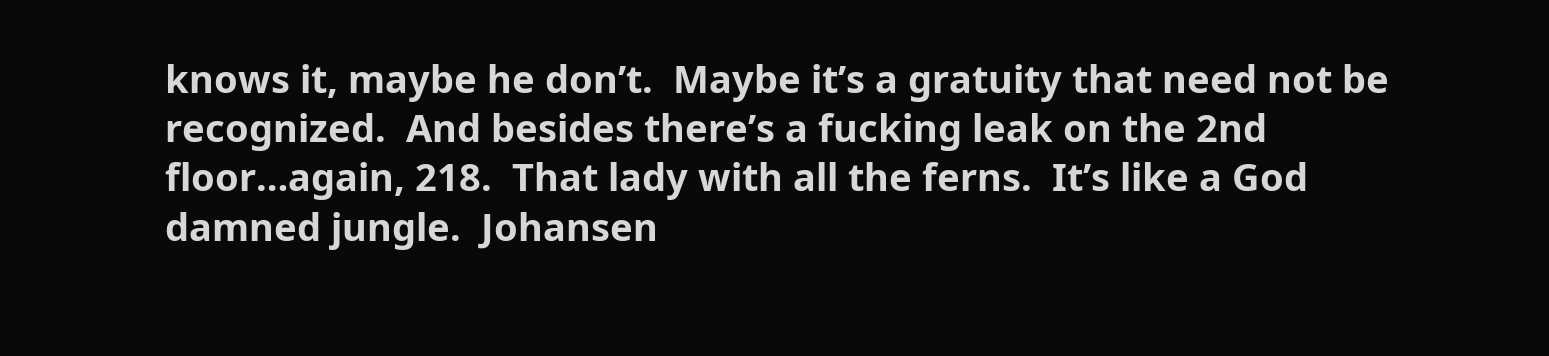knows it, maybe he don’t.  Maybe it’s a gratuity that need not be recognized.  And besides there’s a fucking leak on the 2nd floor…again, 218.  That lady with all the ferns.  It’s like a God damned jungle.  Johansen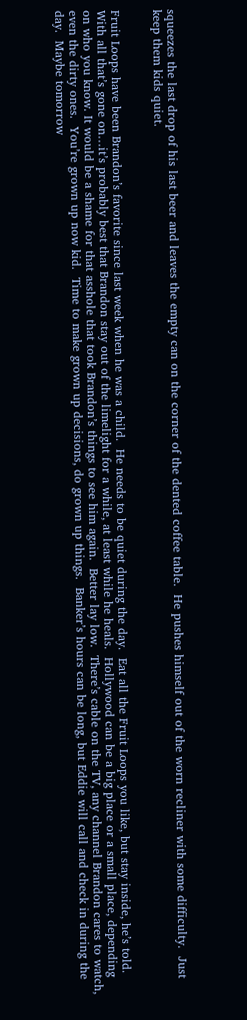squeezes the last drop of his last beer and leaves the empty can on the corner of the dented coffee table.  He pushes himself out of the worn recliner with some difficulty.  Just keep them kids quiet.


Fruit Loops have been Brandon’s favorite since last week when he was a child.  He needs to be quiet during the day.  Eat all the Fruit Loops you like, but stay inside, he’s told.  With all that’s gone on…it’s probably best that Brandon stay out of the limelight for a while, at least while he heals.  Hollywood can be a big place or a small place, depending on who you know. It would be a shame for that asshole that took Brandon’s things to see him again.  Better lay low.  There’s cable on the TV, any channel Brandon cares to watch, even the dirty ones.  You’re grown up now kid.  Time to make grown up decisions, do grown up things.  Banker’s hours can be long, but Eddie will call and check in during the day.  Maybe tomorrow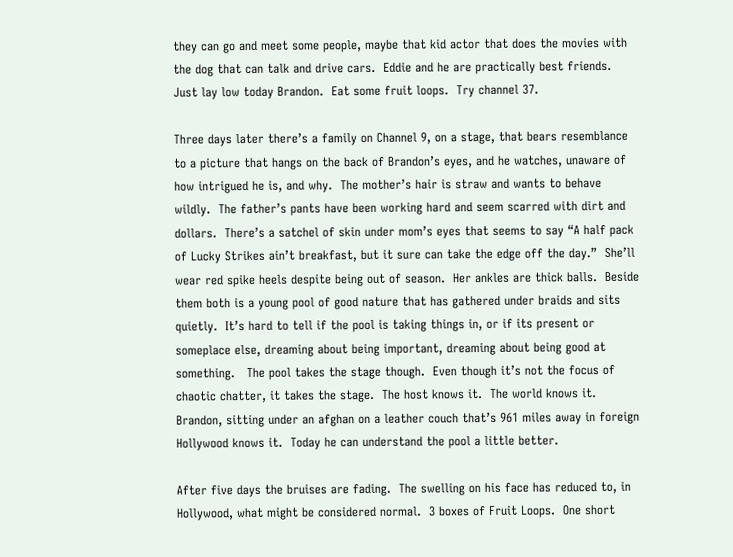they can go and meet some people, maybe that kid actor that does the movies with the dog that can talk and drive cars.  Eddie and he are practically best friends.  Just lay low today Brandon.  Eat some fruit loops.  Try channel 37.

Three days later there’s a family on Channel 9, on a stage, that bears resemblance to a picture that hangs on the back of Brandon’s eyes, and he watches, unaware of how intrigued he is, and why.  The mother’s hair is straw and wants to behave wildly.  The father’s pants have been working hard and seem scarred with dirt and dollars.  There’s a satchel of skin under mom’s eyes that seems to say “A half pack of Lucky Strikes ain’t breakfast, but it sure can take the edge off the day.”  She’ll wear red spike heels despite being out of season.  Her ankles are thick balls.  Beside them both is a young pool of good nature that has gathered under braids and sits quietly.  It’s hard to tell if the pool is taking things in, or if its present or someplace else, dreaming about being important, dreaming about being good at something.   The pool takes the stage though.  Even though it’s not the focus of chaotic chatter, it takes the stage.  The host knows it.  The world knows it.  Brandon, sitting under an afghan on a leather couch that’s 961 miles away in foreign Hollywood knows it.  Today he can understand the pool a little better.

After five days the bruises are fading.  The swelling on his face has reduced to, in Hollywood, what might be considered normal.  3 boxes of Fruit Loops.  One short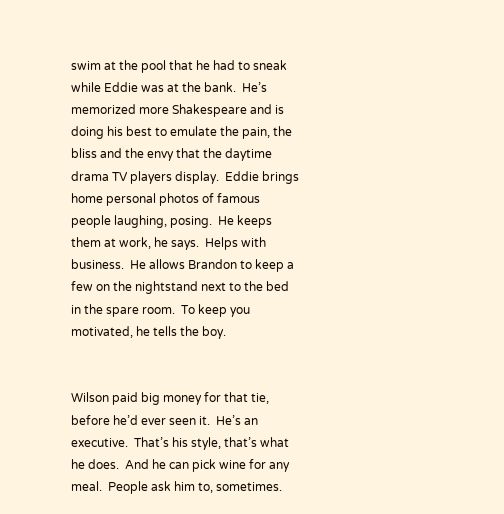swim at the pool that he had to sneak while Eddie was at the bank.  He’s memorized more Shakespeare and is doing his best to emulate the pain, the bliss and the envy that the daytime drama TV players display.  Eddie brings home personal photos of famous people laughing, posing.  He keeps them at work, he says.  Helps with business.  He allows Brandon to keep a few on the nightstand next to the bed in the spare room.  To keep you motivated, he tells the boy.


Wilson paid big money for that tie, before he’d ever seen it.  He’s an executive.  That’s his style, that’s what he does.  And he can pick wine for any meal.  People ask him to, sometimes.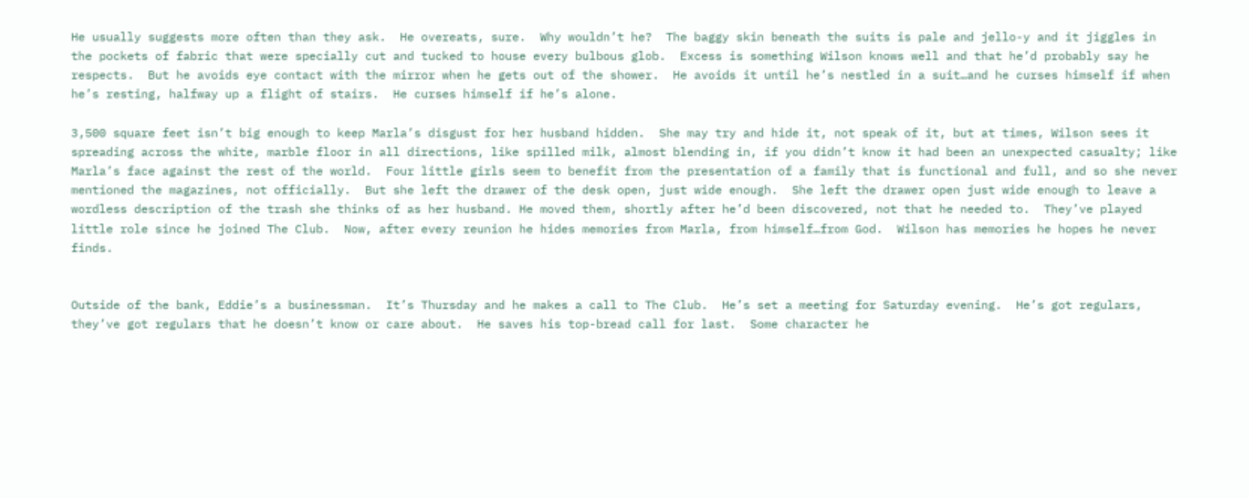He usually suggests more often than they ask.  He overeats, sure.  Why wouldn’t he?  The baggy skin beneath the suits is pale and jello-y and it jiggles in the pockets of fabric that were specially cut and tucked to house every bulbous glob.  Excess is something Wilson knows well and that he’d probably say he respects.  But he avoids eye contact with the mirror when he gets out of the shower.  He avoids it until he’s nestled in a suit…and he curses himself if when he’s resting, halfway up a flight of stairs.  He curses himself if he’s alone.

3,500 square feet isn’t big enough to keep Marla’s disgust for her husband hidden.  She may try and hide it, not speak of it, but at times, Wilson sees it spreading across the white, marble floor in all directions, like spilled milk, almost blending in, if you didn’t know it had been an unexpected casualty; like Marla’s face against the rest of the world.  Four little girls seem to benefit from the presentation of a family that is functional and full, and so she never mentioned the magazines, not officially.  But she left the drawer of the desk open, just wide enough.  She left the drawer open just wide enough to leave a wordless description of the trash she thinks of as her husband. He moved them, shortly after he’d been discovered, not that he needed to.  They’ve played little role since he joined The Club.  Now, after every reunion he hides memories from Marla, from himself…from God.  Wilson has memories he hopes he never finds.


Outside of the bank, Eddie’s a businessman.  It’s Thursday and he makes a call to The Club.  He’s set a meeting for Saturday evening.  He’s got regulars, they’ve got regulars that he doesn’t know or care about.  He saves his top-bread call for last.  Some character he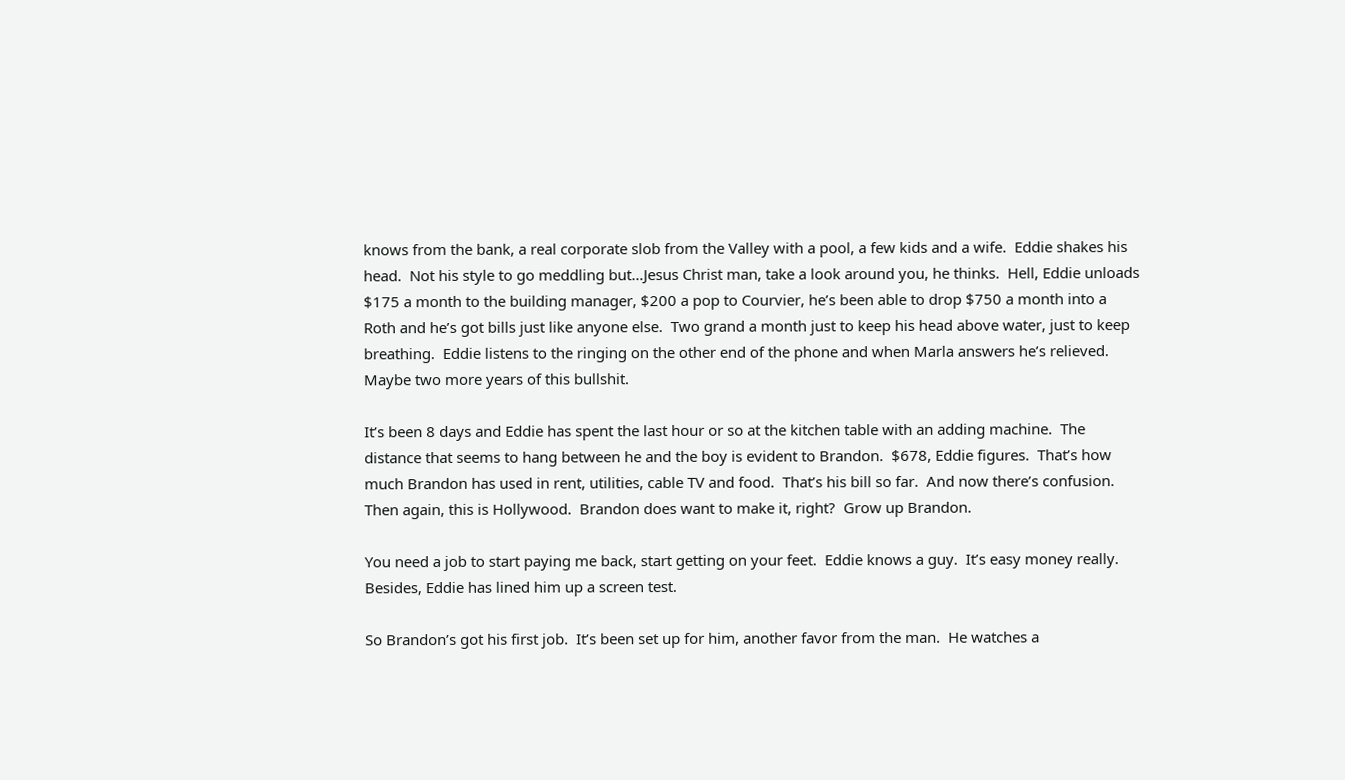knows from the bank, a real corporate slob from the Valley with a pool, a few kids and a wife.  Eddie shakes his head.  Not his style to go meddling but…Jesus Christ man, take a look around you, he thinks.  Hell, Eddie unloads $175 a month to the building manager, $200 a pop to Courvier, he’s been able to drop $750 a month into a Roth and he’s got bills just like anyone else.  Two grand a month just to keep his head above water, just to keep breathing.  Eddie listens to the ringing on the other end of the phone and when Marla answers he’s relieved.  Maybe two more years of this bullshit.

It’s been 8 days and Eddie has spent the last hour or so at the kitchen table with an adding machine.  The distance that seems to hang between he and the boy is evident to Brandon.  $678, Eddie figures.  That’s how much Brandon has used in rent, utilities, cable TV and food.  That’s his bill so far.  And now there’s confusion.  Then again, this is Hollywood.  Brandon does want to make it, right?  Grow up Brandon.

You need a job to start paying me back, start getting on your feet.  Eddie knows a guy.  It’s easy money really.  Besides, Eddie has lined him up a screen test.

So Brandon’s got his first job.  It’s been set up for him, another favor from the man.  He watches a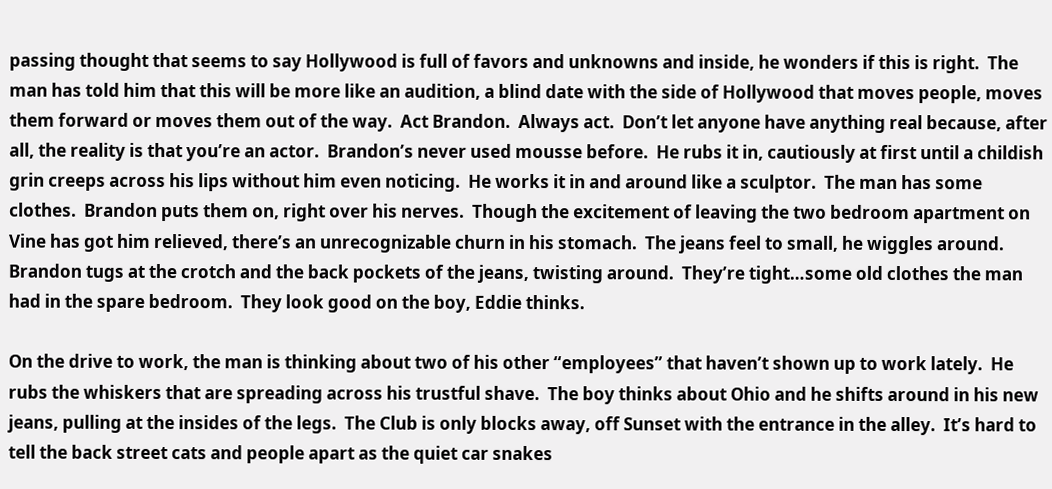passing thought that seems to say Hollywood is full of favors and unknowns and inside, he wonders if this is right.  The man has told him that this will be more like an audition, a blind date with the side of Hollywood that moves people, moves them forward or moves them out of the way.  Act Brandon.  Always act.  Don’t let anyone have anything real because, after all, the reality is that you’re an actor.  Brandon’s never used mousse before.  He rubs it in, cautiously at first until a childish grin creeps across his lips without him even noticing.  He works it in and around like a sculptor.  The man has some clothes.  Brandon puts them on, right over his nerves.  Though the excitement of leaving the two bedroom apartment on Vine has got him relieved, there’s an unrecognizable churn in his stomach.  The jeans feel to small, he wiggles around.  Brandon tugs at the crotch and the back pockets of the jeans, twisting around.  They’re tight…some old clothes the man had in the spare bedroom.  They look good on the boy, Eddie thinks.

On the drive to work, the man is thinking about two of his other “employees” that haven’t shown up to work lately.  He rubs the whiskers that are spreading across his trustful shave.  The boy thinks about Ohio and he shifts around in his new jeans, pulling at the insides of the legs.  The Club is only blocks away, off Sunset with the entrance in the alley.  It’s hard to tell the back street cats and people apart as the quiet car snakes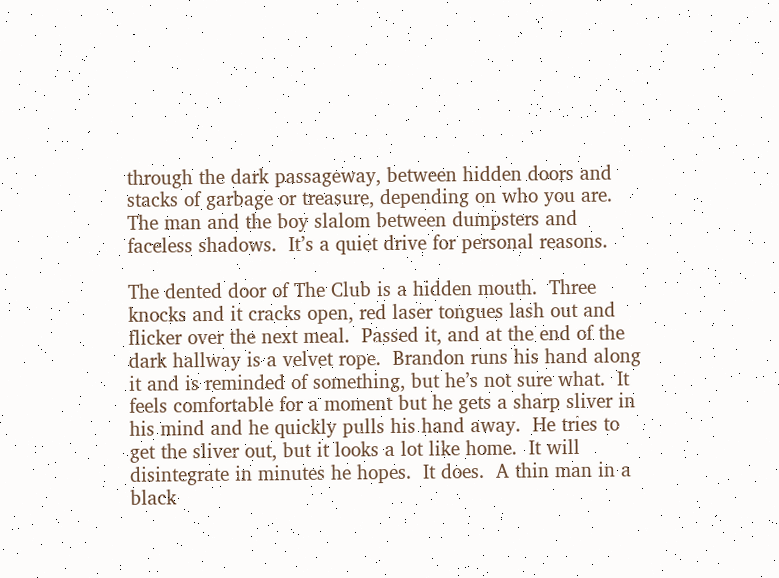through the dark passageway, between hidden doors and stacks of garbage or treasure, depending on who you are.  The man and the boy slalom between dumpsters and faceless shadows.  It’s a quiet drive for personal reasons.

The dented door of The Club is a hidden mouth.  Three knocks and it cracks open, red laser tongues lash out and flicker over the next meal.  Passed it, and at the end of the dark hallway is a velvet rope.  Brandon runs his hand along it and is reminded of something, but he’s not sure what.  It feels comfortable for a moment but he gets a sharp sliver in his mind and he quickly pulls his hand away.  He tries to get the sliver out, but it looks a lot like home.  It will disintegrate in minutes he hopes.  It does.  A thin man in a black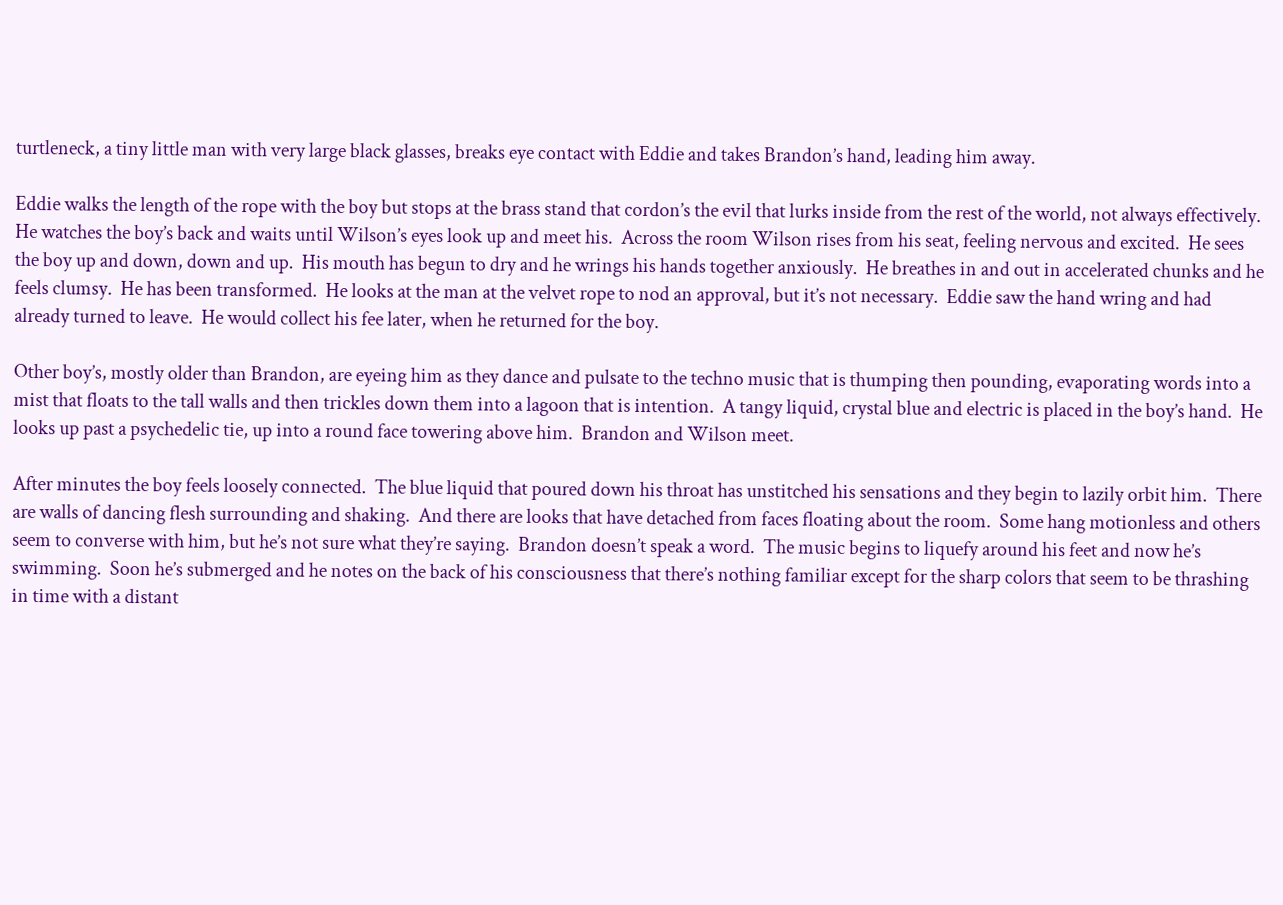turtleneck, a tiny little man with very large black glasses, breaks eye contact with Eddie and takes Brandon’s hand, leading him away.

Eddie walks the length of the rope with the boy but stops at the brass stand that cordon’s the evil that lurks inside from the rest of the world, not always effectively.  He watches the boy’s back and waits until Wilson’s eyes look up and meet his.  Across the room Wilson rises from his seat, feeling nervous and excited.  He sees the boy up and down, down and up.  His mouth has begun to dry and he wrings his hands together anxiously.  He breathes in and out in accelerated chunks and he feels clumsy.  He has been transformed.  He looks at the man at the velvet rope to nod an approval, but it’s not necessary.  Eddie saw the hand wring and had already turned to leave.  He would collect his fee later, when he returned for the boy.

Other boy’s, mostly older than Brandon, are eyeing him as they dance and pulsate to the techno music that is thumping then pounding, evaporating words into a mist that floats to the tall walls and then trickles down them into a lagoon that is intention.  A tangy liquid, crystal blue and electric is placed in the boy’s hand.  He looks up past a psychedelic tie, up into a round face towering above him.  Brandon and Wilson meet.

After minutes the boy feels loosely connected.  The blue liquid that poured down his throat has unstitched his sensations and they begin to lazily orbit him.  There are walls of dancing flesh surrounding and shaking.  And there are looks that have detached from faces floating about the room.  Some hang motionless and others seem to converse with him, but he’s not sure what they’re saying.  Brandon doesn’t speak a word.  The music begins to liquefy around his feet and now he’s swimming.  Soon he’s submerged and he notes on the back of his consciousness that there’s nothing familiar except for the sharp colors that seem to be thrashing in time with a distant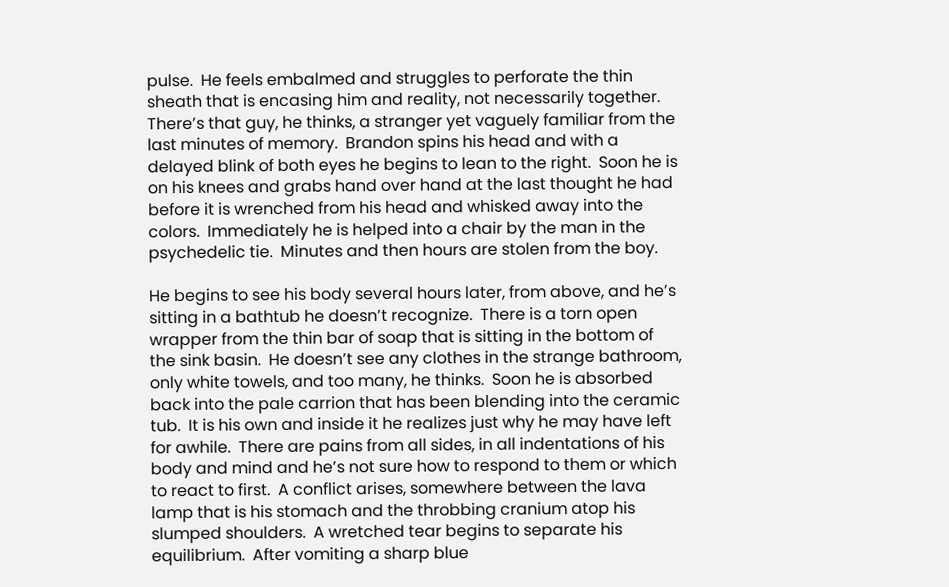pulse.  He feels embalmed and struggles to perforate the thin sheath that is encasing him and reality, not necessarily together. There’s that guy, he thinks, a stranger yet vaguely familiar from the last minutes of memory.  Brandon spins his head and with a delayed blink of both eyes he begins to lean to the right.  Soon he is on his knees and grabs hand over hand at the last thought he had before it is wrenched from his head and whisked away into the colors.  Immediately he is helped into a chair by the man in the psychedelic tie.  Minutes and then hours are stolen from the boy.

He begins to see his body several hours later, from above, and he’s sitting in a bathtub he doesn’t recognize.  There is a torn open wrapper from the thin bar of soap that is sitting in the bottom of the sink basin.  He doesn’t see any clothes in the strange bathroom, only white towels, and too many, he thinks.  Soon he is absorbed back into the pale carrion that has been blending into the ceramic tub.  It is his own and inside it he realizes just why he may have left for awhile.  There are pains from all sides, in all indentations of his body and mind and he’s not sure how to respond to them or which to react to first.  A conflict arises, somewhere between the lava lamp that is his stomach and the throbbing cranium atop his slumped shoulders.  A wretched tear begins to separate his equilibrium.  After vomiting a sharp blue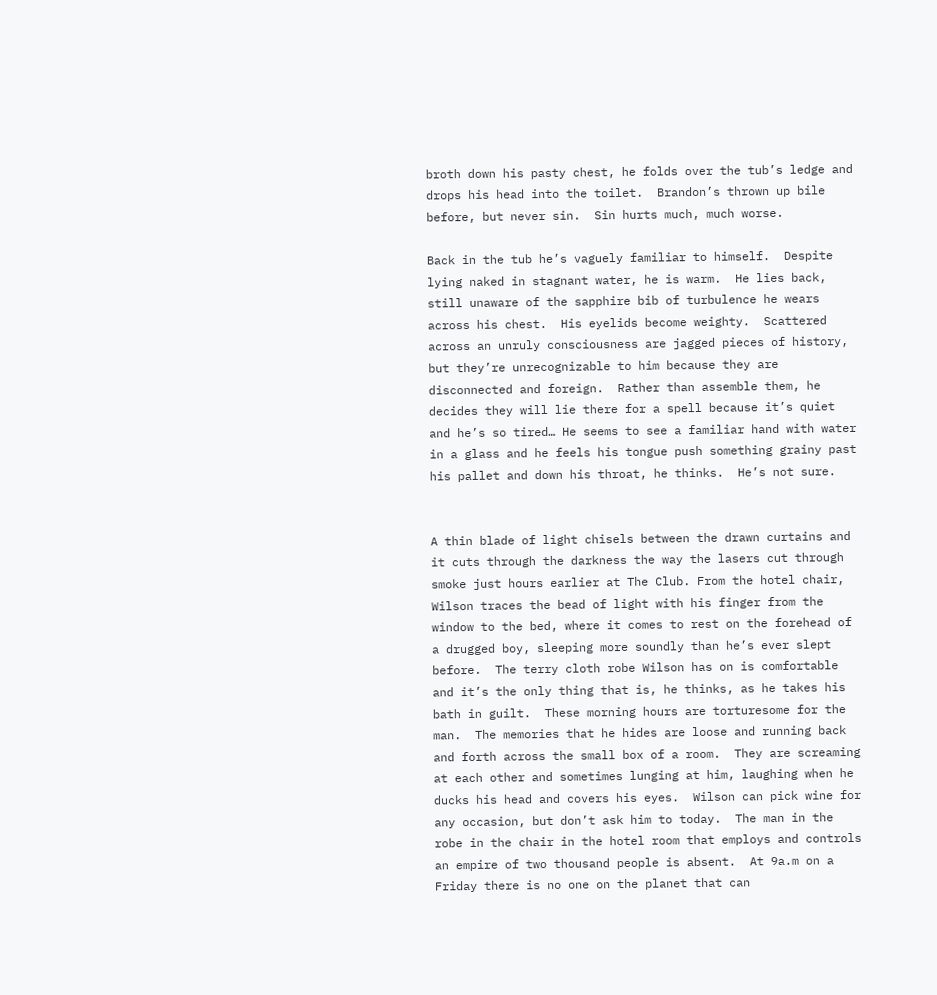broth down his pasty chest, he folds over the tub’s ledge and drops his head into the toilet.  Brandon’s thrown up bile before, but never sin.  Sin hurts much, much worse.

Back in the tub he’s vaguely familiar to himself.  Despite lying naked in stagnant water, he is warm.  He lies back, still unaware of the sapphire bib of turbulence he wears across his chest.  His eyelids become weighty.  Scattered across an unruly consciousness are jagged pieces of history, but they’re unrecognizable to him because they are disconnected and foreign.  Rather than assemble them, he decides they will lie there for a spell because it’s quiet and he’s so tired… He seems to see a familiar hand with water in a glass and he feels his tongue push something grainy past his pallet and down his throat, he thinks.  He’s not sure.


A thin blade of light chisels between the drawn curtains and it cuts through the darkness the way the lasers cut through smoke just hours earlier at The Club. From the hotel chair, Wilson traces the bead of light with his finger from the window to the bed, where it comes to rest on the forehead of a drugged boy, sleeping more soundly than he’s ever slept before.  The terry cloth robe Wilson has on is comfortable and it’s the only thing that is, he thinks, as he takes his bath in guilt.  These morning hours are torturesome for the man.  The memories that he hides are loose and running back and forth across the small box of a room.  They are screaming at each other and sometimes lunging at him, laughing when he ducks his head and covers his eyes.  Wilson can pick wine for any occasion, but don’t ask him to today.  The man in the robe in the chair in the hotel room that employs and controls an empire of two thousand people is absent.  At 9a.m on a Friday there is no one on the planet that can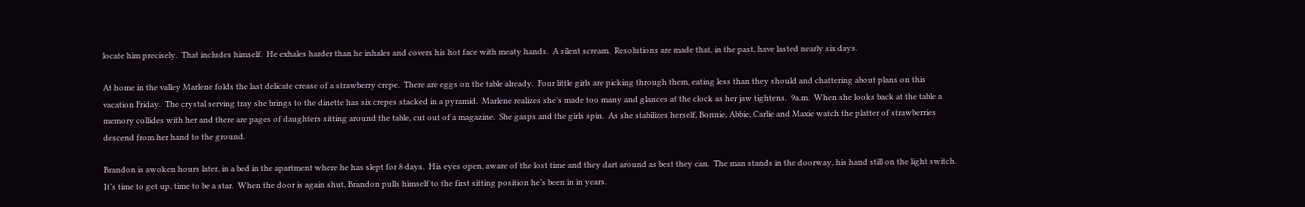locate him precisely.  That includes himself.  He exhales harder than he inhales and covers his hot face with meaty hands.  A silent scream.  Resolutions are made that, in the past, have lasted nearly six days.

At home in the valley Marlene folds the last delicate crease of a strawberry crepe.  There are eggs on the table already.  Four little girls are picking through them, eating less than they should and chattering about plans on this vacation Friday.  The crystal serving tray she brings to the dinette has six crepes stacked in a pyramid.  Marlene realizes she’s made too many and glances at the clock as her jaw tightens.  9a.m.  When she looks back at the table a memory collides with her and there are pages of daughters sitting around the table, cut out of a magazine.  She gasps and the girls spin.  As she stabilizes herself, Bonnie, Abbie, Carlie and Maxie watch the platter of strawberries descend from her hand to the ground.

Brandon is awoken hours later, in a bed in the apartment where he has slept for 8 days.  His eyes open, aware of the lost time and they dart around as best they can.  The man stands in the doorway, his hand still on the light switch.  It’s time to get up, time to be a star.  When the door is again shut, Brandon pulls himself to the first sitting position he’s been in in years.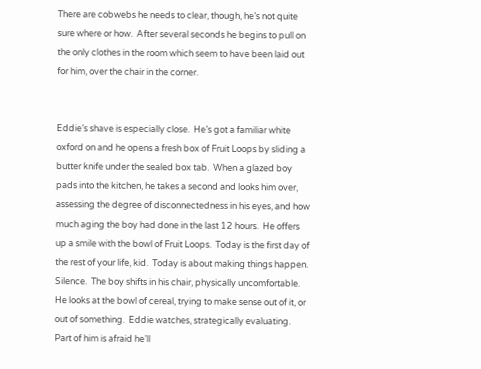There are cobwebs he needs to clear, though, he’s not quite sure where or how.  After several seconds he begins to pull on the only clothes in the room which seem to have been laid out for him, over the chair in the corner.


Eddie’s shave is especially close.  He’s got a familiar white oxford on and he opens a fresh box of Fruit Loops by sliding a butter knife under the sealed box tab.  When a glazed boy pads into the kitchen, he takes a second and looks him over, assessing the degree of disconnectedness in his eyes, and how much aging the boy had done in the last 12 hours.  He offers up a smile with the bowl of Fruit Loops.  Today is the first day of the rest of your life, kid.  Today is about making things happen.  Silence.  The boy shifts in his chair, physically uncomfortable.  He looks at the bowl of cereal, trying to make sense out of it, or out of something.  Eddie watches, strategically evaluating.  Part of him is afraid he’ll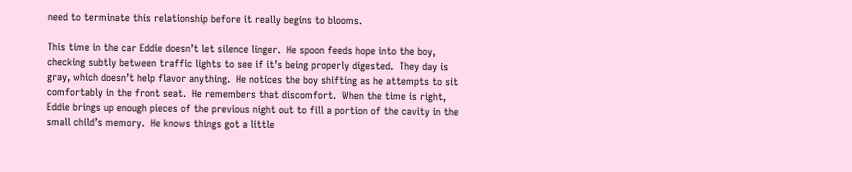need to terminate this relationship before it really begins to blooms.

This time in the car Eddie doesn’t let silence linger.  He spoon feeds hope into the boy, checking subtly between traffic lights to see if it’s being properly digested.  They day is gray, which doesn’t help flavor anything.  He notices the boy shifting as he attempts to sit comfortably in the front seat.  He remembers that discomfort.  When the time is right, Eddie brings up enough pieces of the previous night out to fill a portion of the cavity in the small child’s memory.  He knows things got a little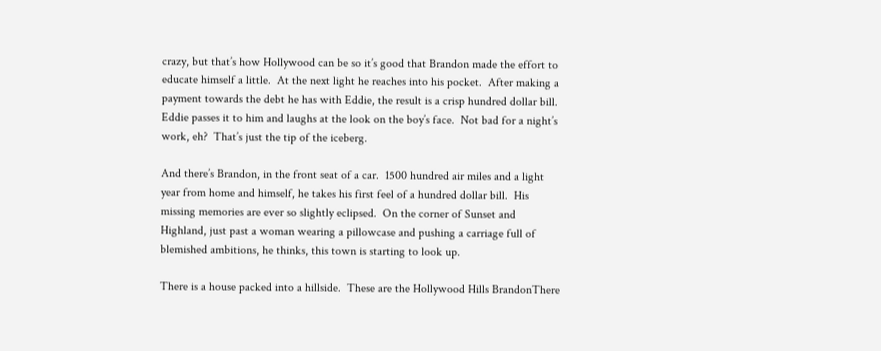crazy, but that’s how Hollywood can be so it’s good that Brandon made the effort to educate himself a little.  At the next light he reaches into his pocket.  After making a payment towards the debt he has with Eddie, the result is a crisp hundred dollar bill.  Eddie passes it to him and laughs at the look on the boy’s face.  Not bad for a night’s work, eh?  That’s just the tip of the iceberg.

And there’s Brandon, in the front seat of a car.  1500 hundred air miles and a light year from home and himself, he takes his first feel of a hundred dollar bill.  His missing memories are ever so slightly eclipsed.  On the corner of Sunset and Highland, just past a woman wearing a pillowcase and pushing a carriage full of blemished ambitions, he thinks, this town is starting to look up.

There is a house packed into a hillside.  These are the Hollywood Hills BrandonThere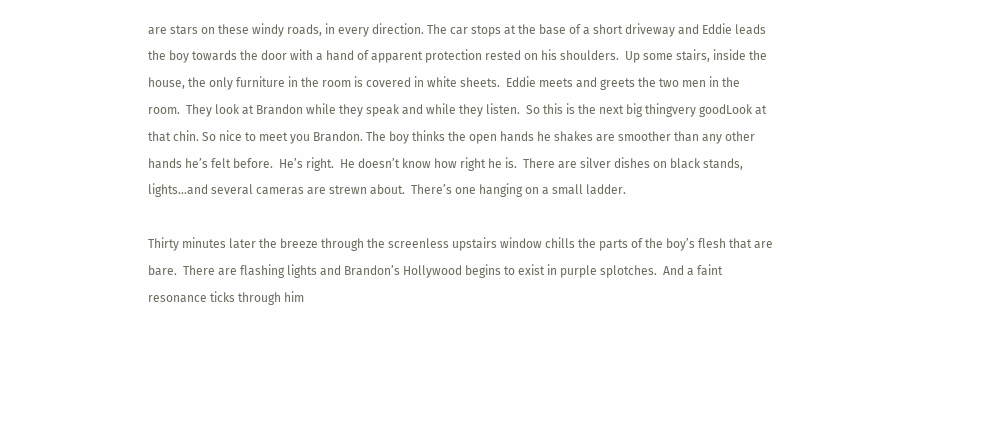are stars on these windy roads, in every direction. The car stops at the base of a short driveway and Eddie leads the boy towards the door with a hand of apparent protection rested on his shoulders.  Up some stairs, inside the house, the only furniture in the room is covered in white sheets.  Eddie meets and greets the two men in the room.  They look at Brandon while they speak and while they listen.  So this is the next big thingvery goodLook at that chin. So nice to meet you Brandon. The boy thinks the open hands he shakes are smoother than any other hands he’s felt before.  He’s right.  He doesn’t know how right he is.  There are silver dishes on black stands, lights…and several cameras are strewn about.  There’s one hanging on a small ladder.

Thirty minutes later the breeze through the screenless upstairs window chills the parts of the boy’s flesh that are bare.  There are flashing lights and Brandon’s Hollywood begins to exist in purple splotches.  And a faint resonance ticks through him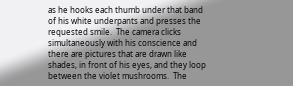as he hooks each thumb under that band of his white underpants and presses the requested smile.  The camera clicks simultaneously with his conscience and there are pictures that are drawn like shades, in front of his eyes, and they loop between the violet mushrooms.  The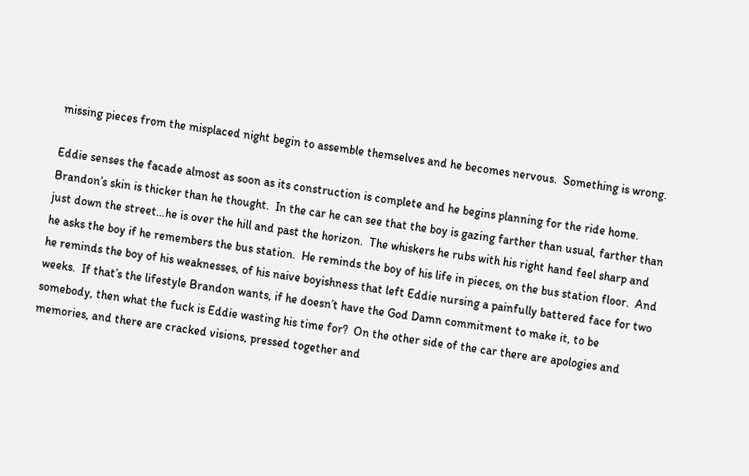missing pieces from the misplaced night begin to assemble themselves and he becomes nervous.  Something is wrong.

Eddie senses the facade almost as soon as its construction is complete and he begins planning for the ride home.  Brandon’s skin is thicker than he thought.  In the car he can see that the boy is gazing farther than usual, farther than just down the street…he is over the hill and past the horizon.  The whiskers he rubs with his right hand feel sharp and he asks the boy if he remembers the bus station.  He reminds the boy of his life in pieces, on the bus station floor.  And he reminds the boy of his weaknesses, of his naive boyishness that left Eddie nursing a painfully battered face for two weeks.  If that’s the lifestyle Brandon wants, if he doesn’t have the God Damn commitment to make it, to be somebody, then what the fuck is Eddie wasting his time for?  On the other side of the car there are apologies and memories, and there are cracked visions, pressed together and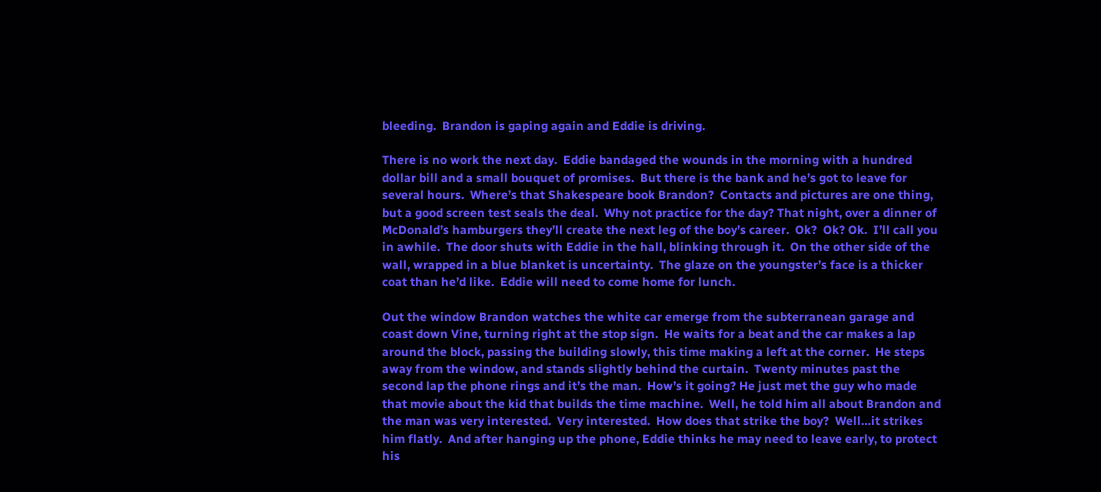bleeding.  Brandon is gaping again and Eddie is driving.

There is no work the next day.  Eddie bandaged the wounds in the morning with a hundred dollar bill and a small bouquet of promises.  But there is the bank and he’s got to leave for several hours.  Where’s that Shakespeare book Brandon?  Contacts and pictures are one thing, but a good screen test seals the deal.  Why not practice for the day? That night, over a dinner of McDonald’s hamburgers they’ll create the next leg of the boy’s career.  Ok?  Ok? Ok.  I’ll call you in awhile.  The door shuts with Eddie in the hall, blinking through it.  On the other side of the wall, wrapped in a blue blanket is uncertainty.  The glaze on the youngster’s face is a thicker coat than he’d like.  Eddie will need to come home for lunch.

Out the window Brandon watches the white car emerge from the subterranean garage and coast down Vine, turning right at the stop sign.  He waits for a beat and the car makes a lap around the block, passing the building slowly, this time making a left at the corner.  He steps away from the window, and stands slightly behind the curtain.  Twenty minutes past the second lap the phone rings and it’s the man.  How’s it going? He just met the guy who made that movie about the kid that builds the time machine.  Well, he told him all about Brandon and the man was very interested.  Very interested.  How does that strike the boy?  Well…it strikes him flatly.  And after hanging up the phone, Eddie thinks he may need to leave early, to protect his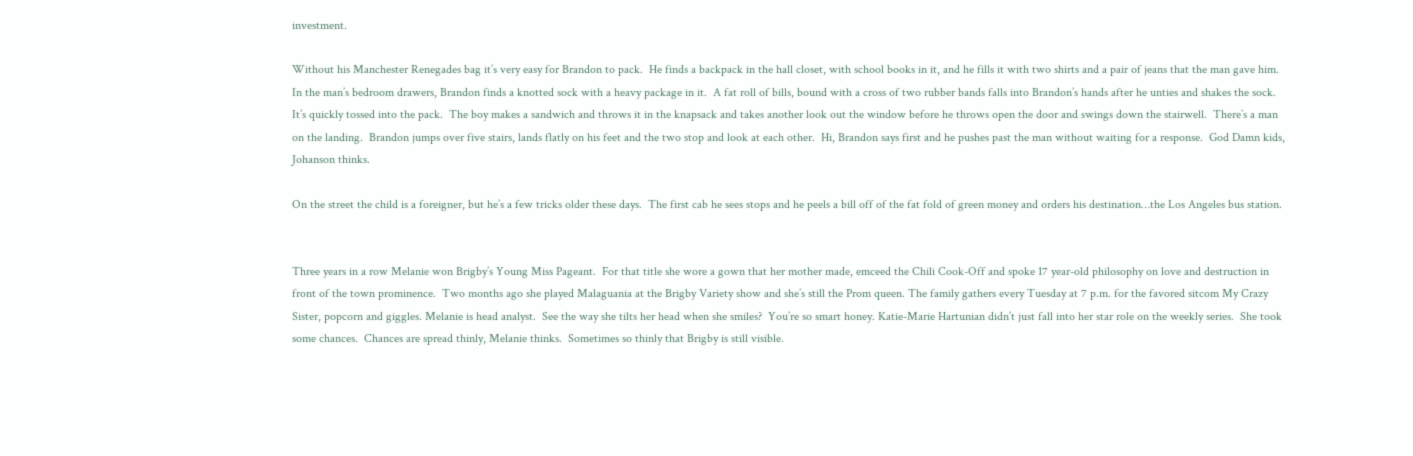investment.

Without his Manchester Renegades bag it’s very easy for Brandon to pack.  He finds a backpack in the hall closet, with school books in it, and he fills it with two shirts and a pair of jeans that the man gave him.  In the man’s bedroom drawers, Brandon finds a knotted sock with a heavy package in it.  A fat roll of bills, bound with a cross of two rubber bands falls into Brandon’s hands after he unties and shakes the sock.  It’s quickly tossed into the pack.  The boy makes a sandwich and throws it in the knapsack and takes another look out the window before he throws open the door and swings down the stairwell.  There’s a man on the landing.  Brandon jumps over five stairs, lands flatly on his feet and the two stop and look at each other.  Hi, Brandon says first and he pushes past the man without waiting for a response.  God Damn kids, Johanson thinks.

On the street the child is a foreigner, but he’s a few tricks older these days.  The first cab he sees stops and he peels a bill off of the fat fold of green money and orders his destination…the Los Angeles bus station.


Three years in a row Melanie won Brigby’s Young Miss Pageant.  For that title she wore a gown that her mother made, emceed the Chili Cook-Off and spoke 17 year-old philosophy on love and destruction in front of the town prominence.  Two months ago she played Malaguania at the Brigby Variety show and she’s still the Prom queen. The family gathers every Tuesday at 7 p.m. for the favored sitcom My Crazy Sister, popcorn and giggles. Melanie is head analyst.  See the way she tilts her head when she smiles?  You’re so smart honey. Katie-Marie Hartunian didn’t just fall into her star role on the weekly series.  She took some chances.  Chances are spread thinly, Melanie thinks.  Sometimes so thinly that Brigby is still visible.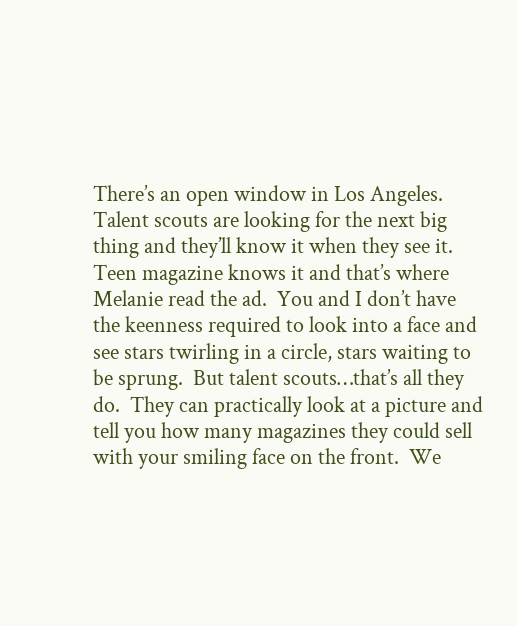There’s an open window in Los Angeles.  Talent scouts are looking for the next big thing and they’ll know it when they see it.  Teen magazine knows it and that’s where Melanie read the ad.  You and I don’t have the keenness required to look into a face and see stars twirling in a circle, stars waiting to be sprung.  But talent scouts…that’s all they do.  They can practically look at a picture and tell you how many magazines they could sell with your smiling face on the front.  We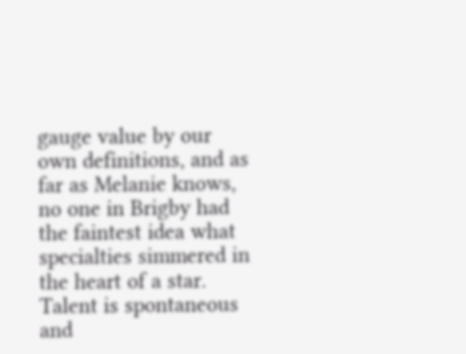gauge value by our own definitions, and as far as Melanie knows, no one in Brigby had the faintest idea what specialties simmered in the heart of a star.  Talent is spontaneous and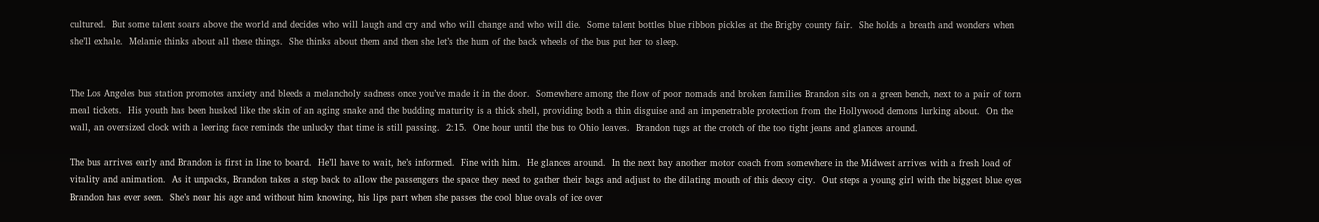cultured.  But some talent soars above the world and decides who will laugh and cry and who will change and who will die.  Some talent bottles blue ribbon pickles at the Brigby county fair.  She holds a breath and wonders when she’ll exhale.  Melanie thinks about all these things.  She thinks about them and then she let’s the hum of the back wheels of the bus put her to sleep.


The Los Angeles bus station promotes anxiety and bleeds a melancholy sadness once you’ve made it in the door.  Somewhere among the flow of poor nomads and broken families Brandon sits on a green bench, next to a pair of torn meal tickets.  His youth has been husked like the skin of an aging snake and the budding maturity is a thick shell, providing both a thin disguise and an impenetrable protection from the Hollywood demons lurking about.  On the wall, an oversized clock with a leering face reminds the unlucky that time is still passing.  2:15.  One hour until the bus to Ohio leaves.  Brandon tugs at the crotch of the too tight jeans and glances around.

The bus arrives early and Brandon is first in line to board.  He’ll have to wait, he’s informed.  Fine with him.  He glances around.  In the next bay another motor coach from somewhere in the Midwest arrives with a fresh load of vitality and animation.  As it unpacks, Brandon takes a step back to allow the passengers the space they need to gather their bags and adjust to the dilating mouth of this decoy city.  Out steps a young girl with the biggest blue eyes Brandon has ever seen.  She’s near his age and without him knowing, his lips part when she passes the cool blue ovals of ice over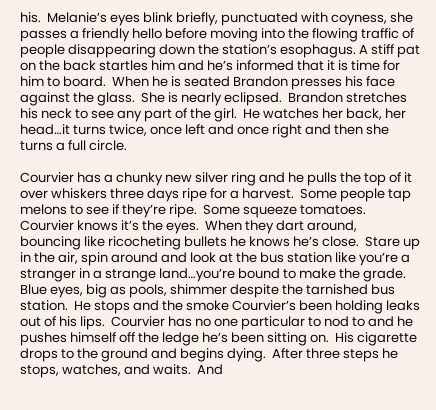his.  Melanie’s eyes blink briefly, punctuated with coyness, she passes a friendly hello before moving into the flowing traffic of people disappearing down the station’s esophagus. A stiff pat on the back startles him and he’s informed that it is time for him to board.  When he is seated Brandon presses his face against the glass.  She is nearly eclipsed.  Brandon stretches his neck to see any part of the girl.  He watches her back, her head…it turns twice, once left and once right and then she turns a full circle.

Courvier has a chunky new silver ring and he pulls the top of it over whiskers three days ripe for a harvest.  Some people tap melons to see if they’re ripe.  Some squeeze tomatoes.  Courvier knows it’s the eyes.  When they dart around, bouncing like ricocheting bullets he knows he’s close.  Stare up in the air, spin around and look at the bus station like you’re a stranger in a strange land…you’re bound to make the grade.  Blue eyes, big as pools, shimmer despite the tarnished bus station.  He stops and the smoke Courvier’s been holding leaks out of his lips.  Courvier has no one particular to nod to and he pushes himself off the ledge he’s been sitting on.  His cigarette drops to the ground and begins dying.  After three steps he stops, watches, and waits.  And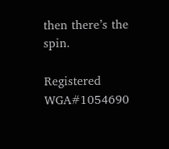then there’s the spin.

Registered WGA#1054690